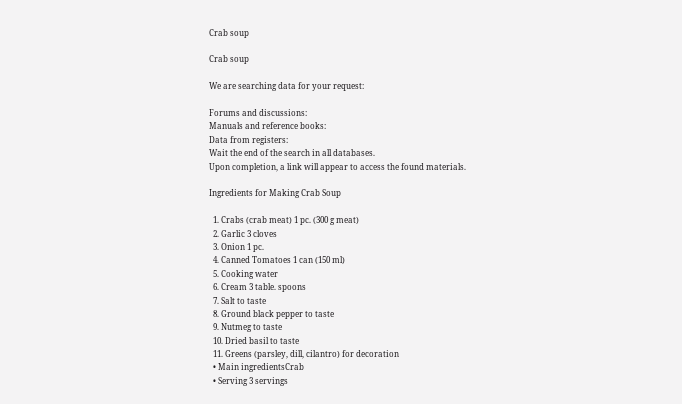Crab soup

Crab soup

We are searching data for your request:

Forums and discussions:
Manuals and reference books:
Data from registers:
Wait the end of the search in all databases.
Upon completion, a link will appear to access the found materials.

Ingredients for Making Crab Soup

  1. Crabs (crab meat) 1 pc. (300 g meat)
  2. Garlic 3 cloves
  3. Onion 1 pc.
  4. Canned Tomatoes 1 can (150 ml)
  5. Cooking water
  6. Cream 3 table. spoons
  7. Salt to taste
  8. Ground black pepper to taste
  9. Nutmeg to taste
  10. Dried basil to taste
  11. Greens (parsley, dill, cilantro) for decoration
  • Main ingredientsCrab
  • Serving 3 servings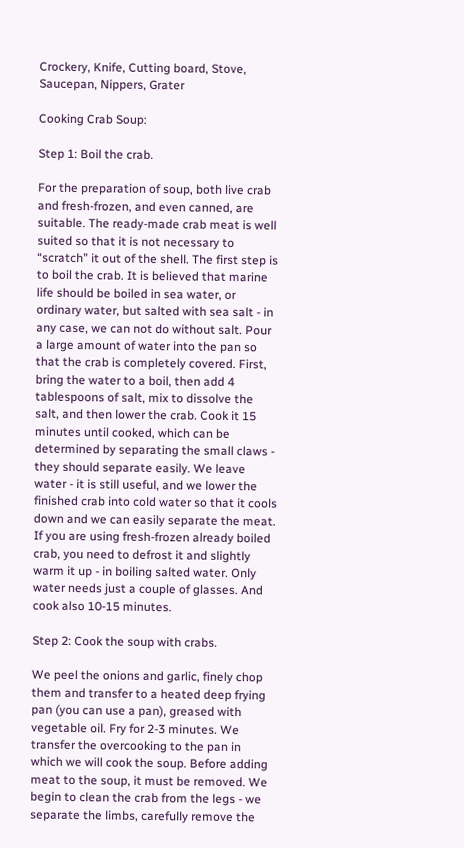Crockery, Knife, Cutting board, Stove, Saucepan, Nippers, Grater

Cooking Crab Soup:

Step 1: Boil the crab.

For the preparation of soup, both live crab and fresh-frozen, and even canned, are suitable. The ready-made crab meat is well suited so that it is not necessary to “scratch” it out of the shell. The first step is to boil the crab. It is believed that marine life should be boiled in sea water, or ordinary water, but salted with sea salt - in any case, we can not do without salt. Pour a large amount of water into the pan so that the crab is completely covered. First, bring the water to a boil, then add 4 tablespoons of salt, mix to dissolve the salt, and then lower the crab. Cook it 15 minutes until cooked, which can be determined by separating the small claws - they should separate easily. We leave water - it is still useful, and we lower the finished crab into cold water so that it cools down and we can easily separate the meat. If you are using fresh-frozen already boiled crab, you need to defrost it and slightly warm it up - in boiling salted water. Only water needs just a couple of glasses. And cook also 10-15 minutes.

Step 2: Cook the soup with crabs.

We peel the onions and garlic, finely chop them and transfer to a heated deep frying pan (you can use a pan), greased with vegetable oil. Fry for 2-3 minutes. We transfer the overcooking to the pan in which we will cook the soup. Before adding meat to the soup, it must be removed. We begin to clean the crab from the legs - we separate the limbs, carefully remove the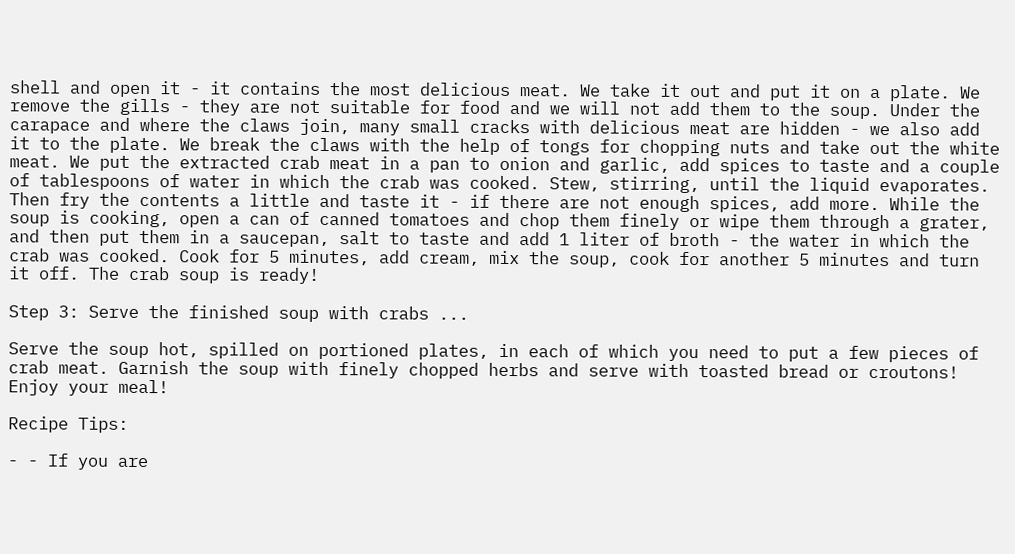shell and open it - it contains the most delicious meat. We take it out and put it on a plate. We remove the gills - they are not suitable for food and we will not add them to the soup. Under the carapace and where the claws join, many small cracks with delicious meat are hidden - we also add it to the plate. We break the claws with the help of tongs for chopping nuts and take out the white meat. We put the extracted crab meat in a pan to onion and garlic, add spices to taste and a couple of tablespoons of water in which the crab was cooked. Stew, stirring, until the liquid evaporates. Then fry the contents a little and taste it - if there are not enough spices, add more. While the soup is cooking, open a can of canned tomatoes and chop them finely or wipe them through a grater, and then put them in a saucepan, salt to taste and add 1 liter of broth - the water in which the crab was cooked. Cook for 5 minutes, add cream, mix the soup, cook for another 5 minutes and turn it off. The crab soup is ready!

Step 3: Serve the finished soup with crabs ...

Serve the soup hot, spilled on portioned plates, in each of which you need to put a few pieces of crab meat. Garnish the soup with finely chopped herbs and serve with toasted bread or croutons! Enjoy your meal!

Recipe Tips:

- - If you are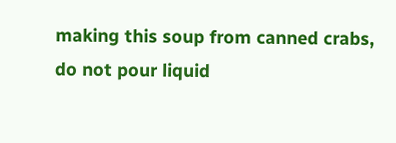making this soup from canned crabs, do not pour liquid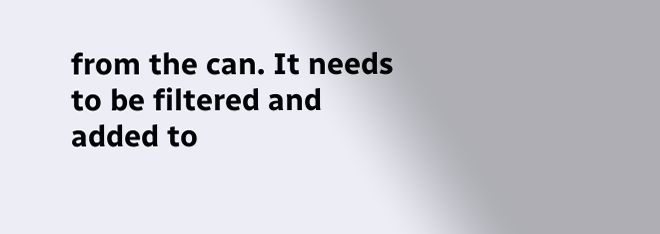from the can. It needs to be filtered and added to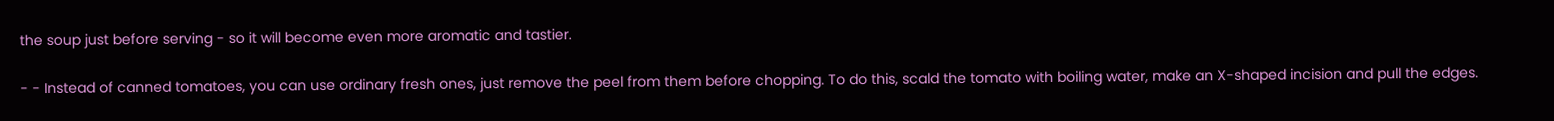the soup just before serving - so it will become even more aromatic and tastier.

- - Instead of canned tomatoes, you can use ordinary fresh ones, just remove the peel from them before chopping. To do this, scald the tomato with boiling water, make an X-shaped incision and pull the edges.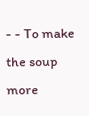- - To make the soup more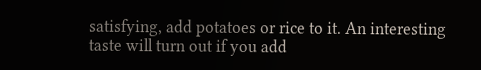satisfying, add potatoes or rice to it. An interesting taste will turn out if you add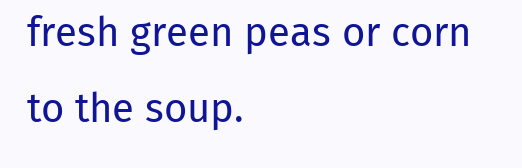fresh green peas or corn to the soup.